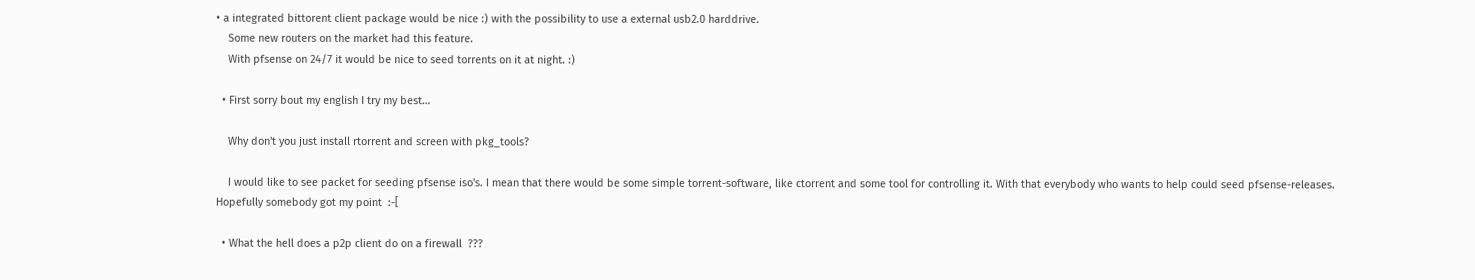• a integrated bittorent client package would be nice :) with the possibility to use a external usb2.0 harddrive.
    Some new routers on the market had this feature.
    With pfsense on 24/7 it would be nice to seed torrents on it at night. :)

  • First sorry bout my english I try my best…

    Why don't you just install rtorrent and screen with pkg_tools?

    I would like to see packet for seeding pfsense iso's. I mean that there would be some simple torrent-software, like ctorrent and some tool for controlling it. With that everybody who wants to help could seed pfsense-releases. Hopefully somebody got my point  :-[

  • What the hell does a p2p client do on a firewall  ???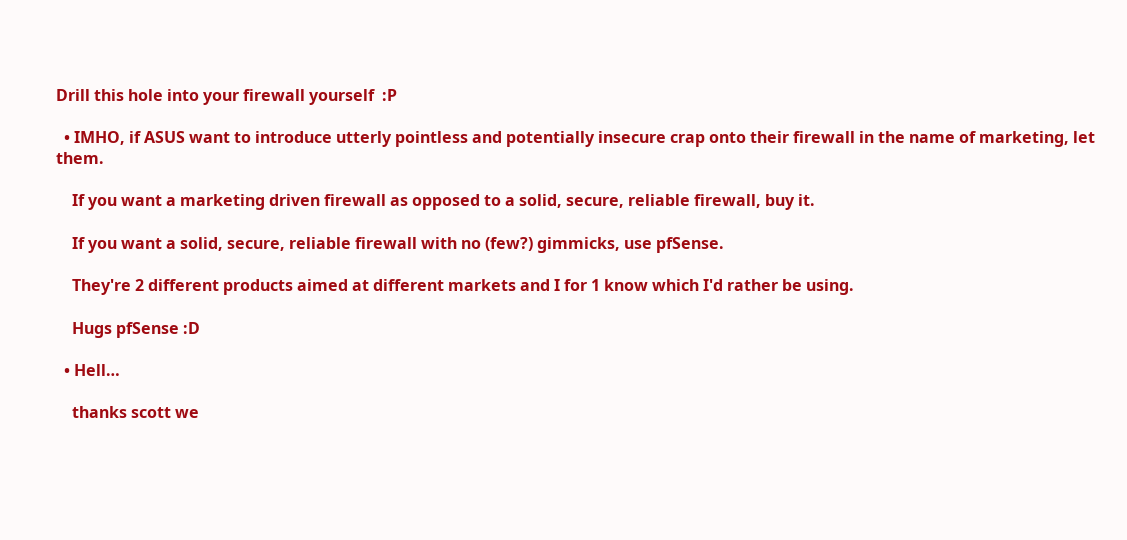Drill this hole into your firewall yourself  :P

  • IMHO, if ASUS want to introduce utterly pointless and potentially insecure crap onto their firewall in the name of marketing, let them.

    If you want a marketing driven firewall as opposed to a solid, secure, reliable firewall, buy it.

    If you want a solid, secure, reliable firewall with no (few?) gimmicks, use pfSense.

    They're 2 different products aimed at different markets and I for 1 know which I'd rather be using.

    Hugs pfSense :D

  • Hell…

    thanks scott we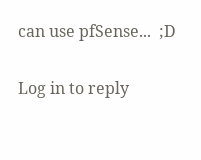can use pfSense...  ;D

Log in to reply